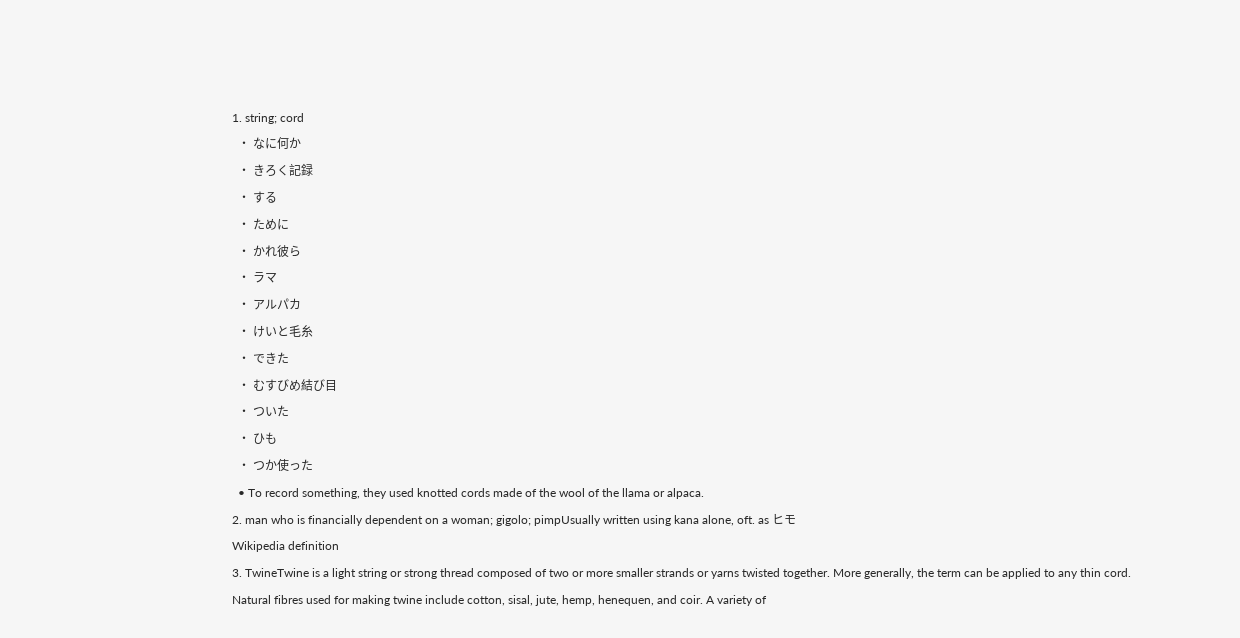1. string; cord
  • なに何か
  • きろく記録
  • する
  • ために
  • かれ彼ら
  • ラマ
  • アルパカ
  • けいと毛糸
  • できた
  • むすびめ結び目
  • ついた
  • ひも
  • つか使った
  • To record something, they used knotted cords made of the wool of the llama or alpaca.
2. man who is financially dependent on a woman; gigolo; pimpUsually written using kana alone, oft. as ヒモ
Wikipedia definition
3. TwineTwine is a light string or strong thread composed of two or more smaller strands or yarns twisted together. More generally, the term can be applied to any thin cord. Natural fibres used for making twine include cotton, sisal, jute, hemp, henequen, and coir. A variety of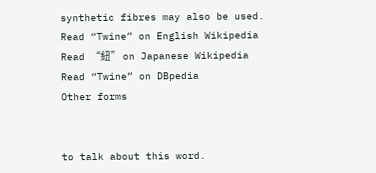synthetic fibres may also be used.
Read “Twine” on English Wikipedia
Read “紐” on Japanese Wikipedia
Read “Twine” on DBpedia
Other forms


to talk about this word.